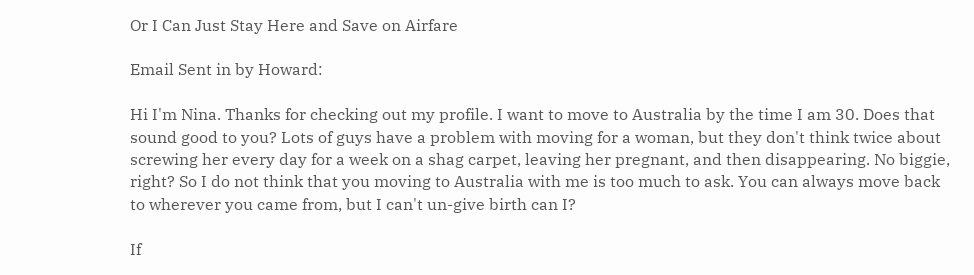Or I Can Just Stay Here and Save on Airfare

Email Sent in by Howard:

Hi I'm Nina. Thanks for checking out my profile. I want to move to Australia by the time I am 30. Does that sound good to you? Lots of guys have a problem with moving for a woman, but they don't think twice about screwing her every day for a week on a shag carpet, leaving her pregnant, and then disappearing. No biggie, right? So I do not think that you moving to Australia with me is too much to ask. You can always move back to wherever you came from, but I can't un-give birth can I?

If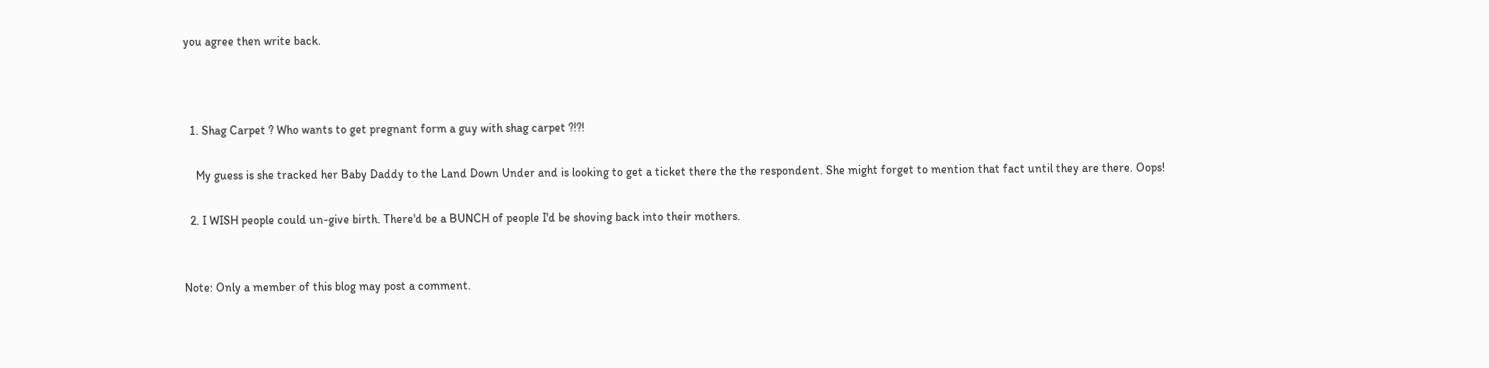you agree then write back.



  1. Shag Carpet ? Who wants to get pregnant form a guy with shag carpet ?!?!

    My guess is she tracked her Baby Daddy to the Land Down Under and is looking to get a ticket there the the respondent. She might forget to mention that fact until they are there. Oops!

  2. I WISH people could un-give birth. There'd be a BUNCH of people I'd be shoving back into their mothers.


Note: Only a member of this blog may post a comment.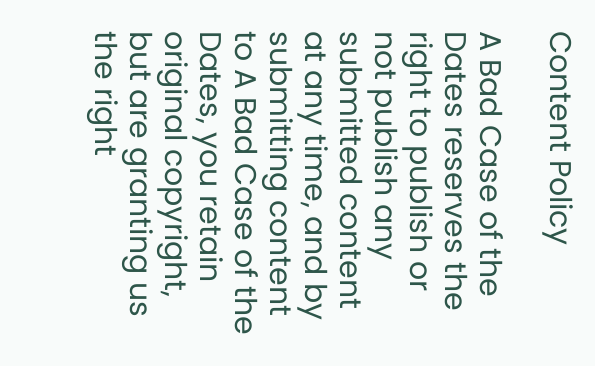Content Policy

A Bad Case of the Dates reserves the right to publish or not publish any submitted content at any time, and by submitting content to A Bad Case of the Dates, you retain original copyright, but are granting us the right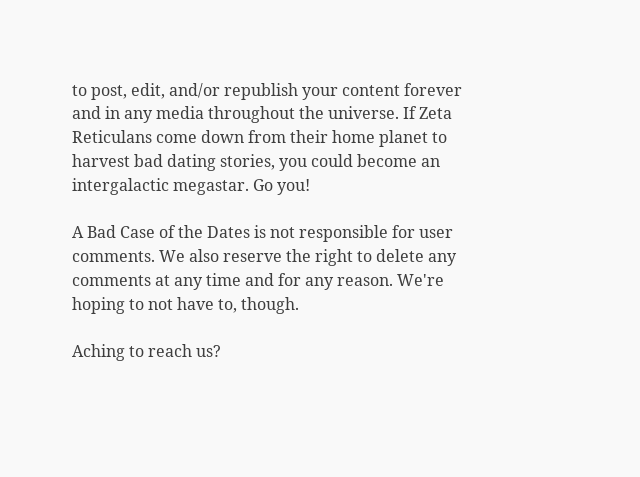to post, edit, and/or republish your content forever and in any media throughout the universe. If Zeta Reticulans come down from their home planet to harvest bad dating stories, you could become an intergalactic megastar. Go you!

A Bad Case of the Dates is not responsible for user comments. We also reserve the right to delete any comments at any time and for any reason. We're hoping to not have to, though.

Aching to reach us?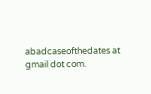abadcaseofthedates at gmail dot com.